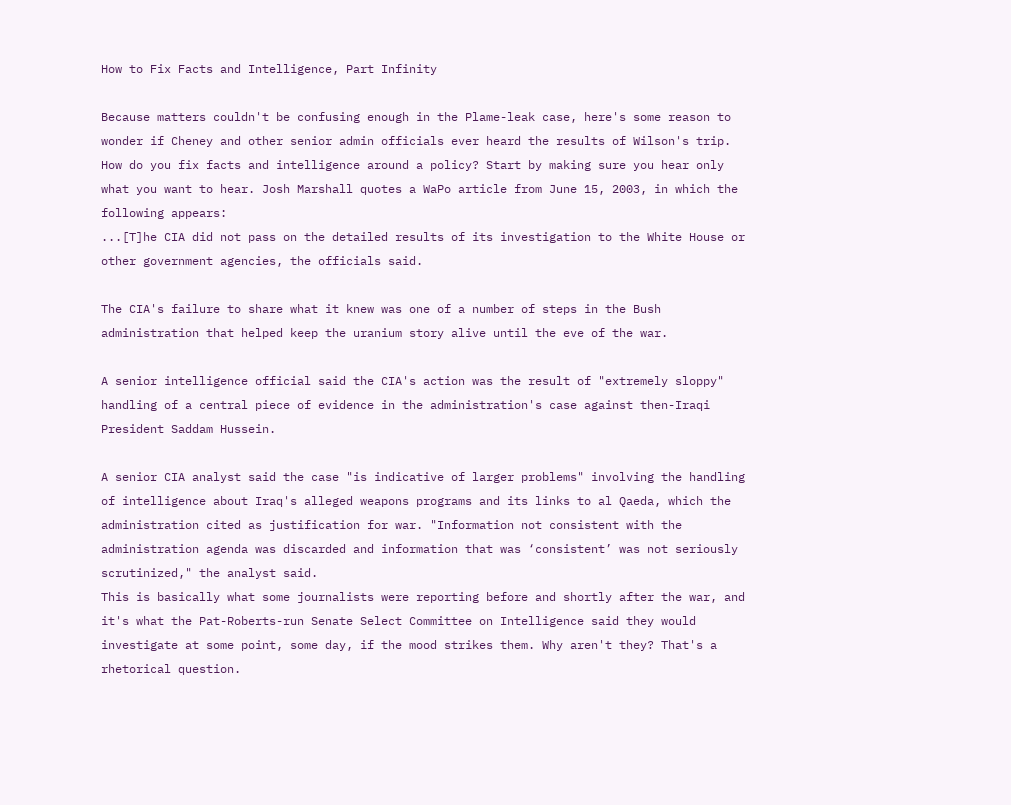How to Fix Facts and Intelligence, Part Infinity

Because matters couldn't be confusing enough in the Plame-leak case, here's some reason to wonder if Cheney and other senior admin officials ever heard the results of Wilson's trip. How do you fix facts and intelligence around a policy? Start by making sure you hear only what you want to hear. Josh Marshall quotes a WaPo article from June 15, 2003, in which the following appears:
...[T]he CIA did not pass on the detailed results of its investigation to the White House or other government agencies, the officials said.

The CIA's failure to share what it knew was one of a number of steps in the Bush administration that helped keep the uranium story alive until the eve of the war.

A senior intelligence official said the CIA's action was the result of "extremely sloppy" handling of a central piece of evidence in the administration's case against then-Iraqi President Saddam Hussein.

A senior CIA analyst said the case "is indicative of larger problems" involving the handling of intelligence about Iraq's alleged weapons programs and its links to al Qaeda, which the administration cited as justification for war. "Information not consistent with the administration agenda was discarded and information that was ‘consistent’ was not seriously scrutinized," the analyst said.
This is basically what some journalists were reporting before and shortly after the war, and it's what the Pat-Roberts-run Senate Select Committee on Intelligence said they would investigate at some point, some day, if the mood strikes them. Why aren't they? That's a rhetorical question.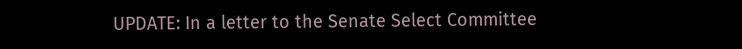UPDATE: In a letter to the Senate Select Committee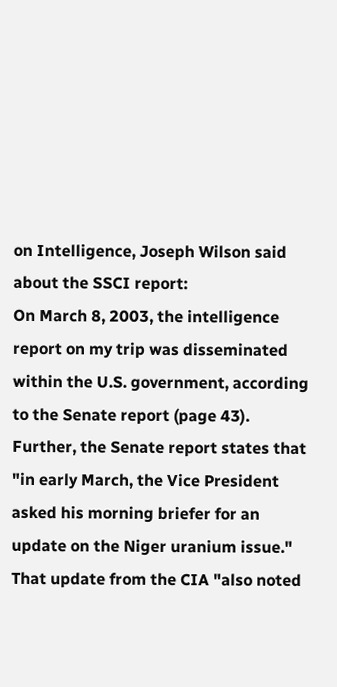on Intelligence, Joseph Wilson said about the SSCI report:
On March 8, 2003, the intelligence report on my trip was disseminated within the U.S. government, according to the Senate report (page 43). Further, the Senate report states that "in early March, the Vice President asked his morning briefer for an update on the Niger uranium issue." That update from the CIA "also noted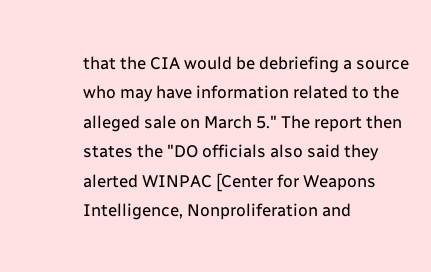that the CIA would be debriefing a source who may have information related to the alleged sale on March 5." The report then states the "DO officials also said they alerted WINPAC [Center for Weapons Intelligence, Nonproliferation and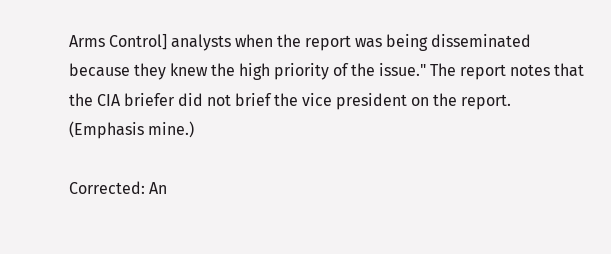Arms Control] analysts when the report was being disseminated because they knew the high priority of the issue." The report notes that the CIA briefer did not brief the vice president on the report.
(Emphasis mine.)

Corrected: An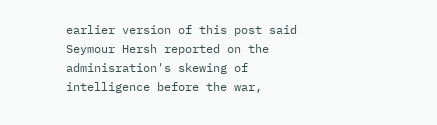earlier version of this post said Seymour Hersh reported on the adminisration's skewing of intelligence before the war,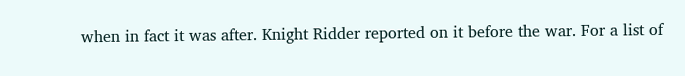when in fact it was after. Knight Ridder reported on it before the war. For a list of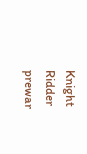Knight Ridder prewar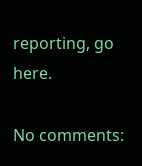reporting, go here.

No comments: